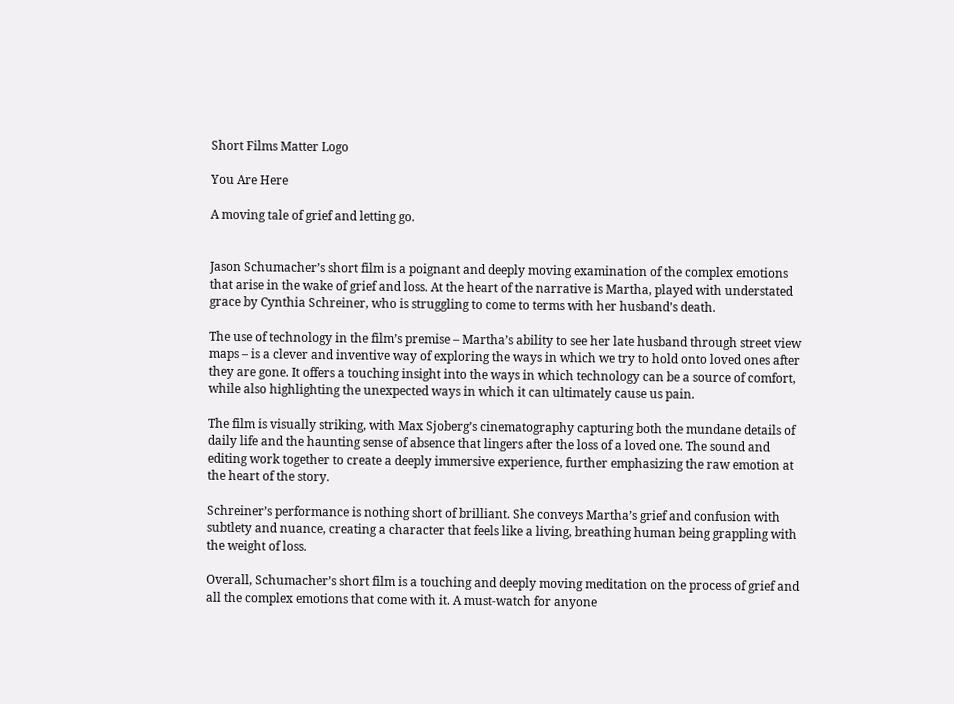Short Films Matter Logo

You Are Here

A moving tale of grief and letting go.


Jason Schumacher’s short film is a poignant and deeply moving examination of the complex emotions that arise in the wake of grief and loss. At the heart of the narrative is Martha, played with understated grace by Cynthia Schreiner, who is struggling to come to terms with her husband’s death.

The use of technology in the film’s premise – Martha’s ability to see her late husband through street view maps – is a clever and inventive way of exploring the ways in which we try to hold onto loved ones after they are gone. It offers a touching insight into the ways in which technology can be a source of comfort, while also highlighting the unexpected ways in which it can ultimately cause us pain.

The film is visually striking, with Max Sjoberg’s cinematography capturing both the mundane details of daily life and the haunting sense of absence that lingers after the loss of a loved one. The sound and editing work together to create a deeply immersive experience, further emphasizing the raw emotion at the heart of the story.

Schreiner’s performance is nothing short of brilliant. She conveys Martha’s grief and confusion with subtlety and nuance, creating a character that feels like a living, breathing human being grappling with the weight of loss.

Overall, Schumacher’s short film is a touching and deeply moving meditation on the process of grief and all the complex emotions that come with it. A must-watch for anyone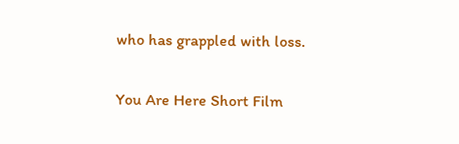who has grappled with loss.

You Are Here Short Film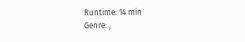Runtime: 14 min
Genre: ,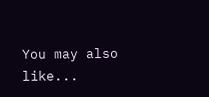You may also like...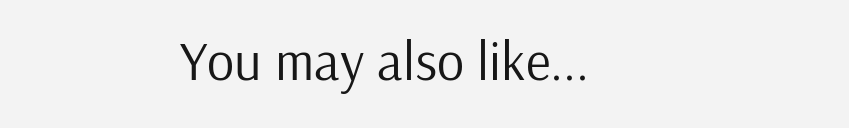You may also like...